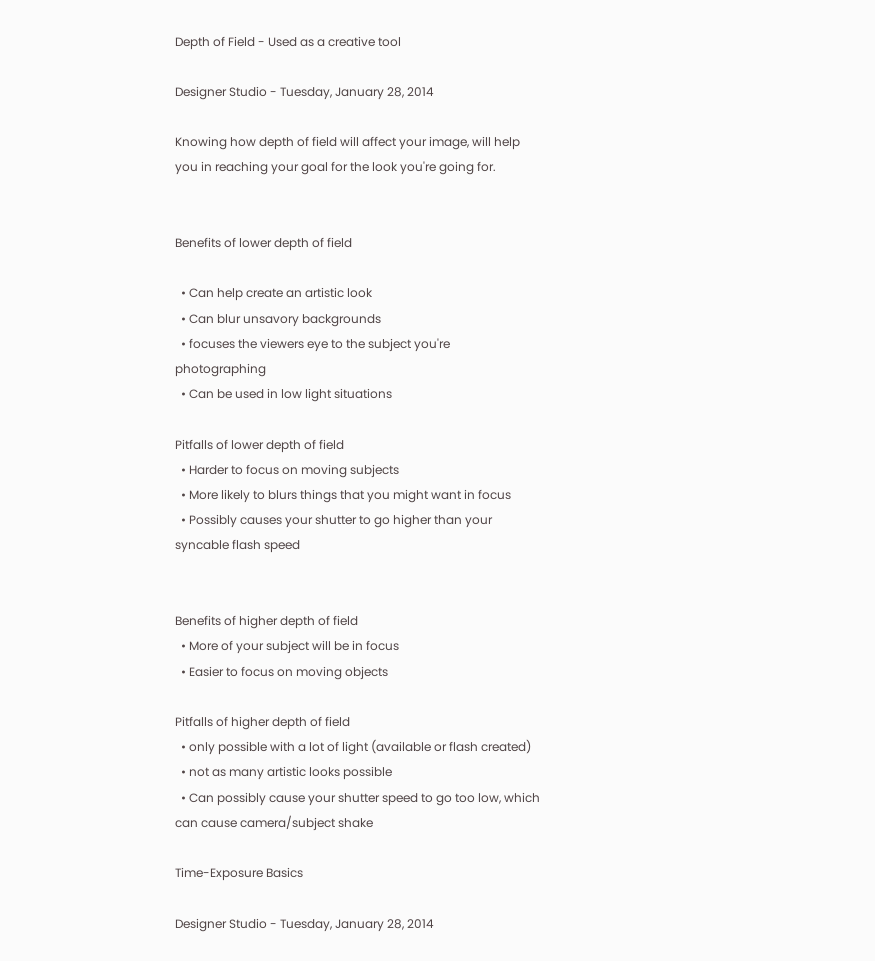Depth of Field - Used as a creative tool

Designer Studio - Tuesday, January 28, 2014

Knowing how depth of field will affect your image, will help you in reaching your goal for the look you're going for.


Benefits of lower depth of field

  • Can help create an artistic look
  • Can blur unsavory backgrounds
  • focuses the viewers eye to the subject you're photographing
  • Can be used in low light situations

Pitfalls of lower depth of field
  • Harder to focus on moving subjects
  • More likely to blurs things that you might want in focus
  • Possibly causes your shutter to go higher than your syncable flash speed


Benefits of higher depth of field
  • More of your subject will be in focus
  • Easier to focus on moving objects

Pitfalls of higher depth of field
  • only possible with a lot of light (available or flash created)
  • not as many artistic looks possible
  • Can possibly cause your shutter speed to go too low, which can cause camera/subject shake

Time-Exposure Basics

Designer Studio - Tuesday, January 28, 2014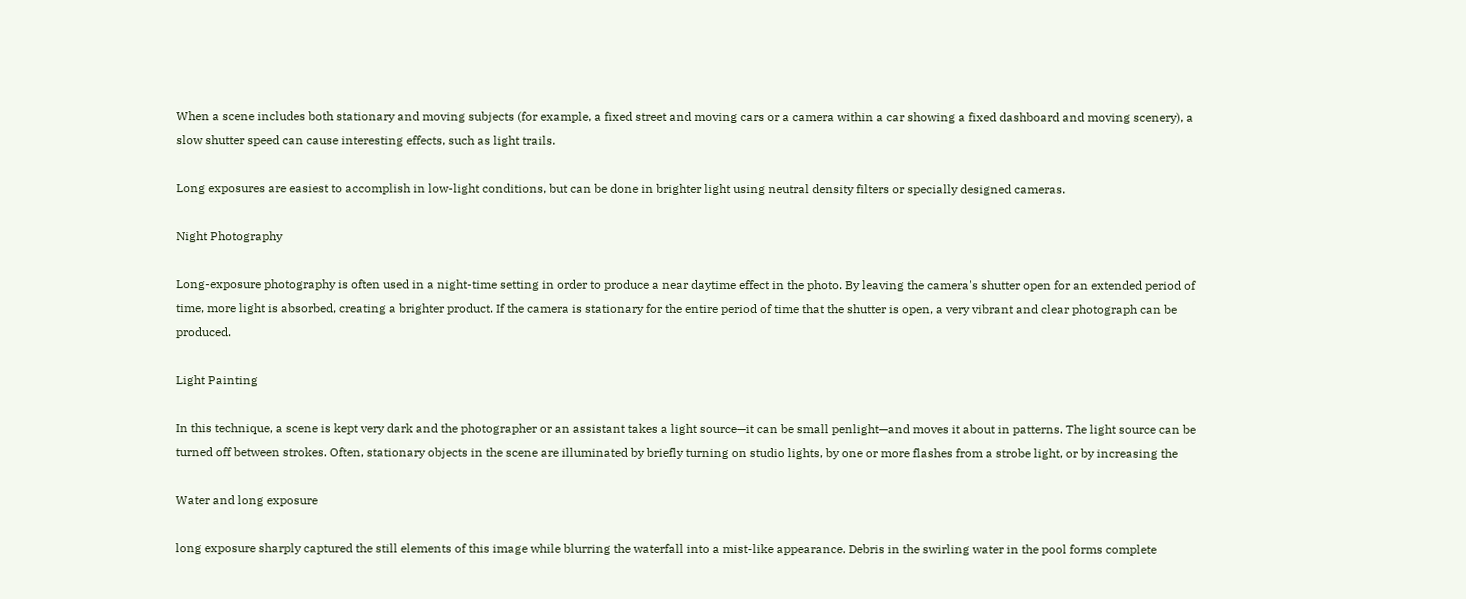When a scene includes both stationary and moving subjects (for example, a fixed street and moving cars or a camera within a car showing a fixed dashboard and moving scenery), a slow shutter speed can cause interesting effects, such as light trails.

Long exposures are easiest to accomplish in low-light conditions, but can be done in brighter light using neutral density filters or specially designed cameras.

Night Photography

Long-exposure photography is often used in a night-time setting in order to produce a near daytime effect in the photo. By leaving the camera's shutter open for an extended period of time, more light is absorbed, creating a brighter product. If the camera is stationary for the entire period of time that the shutter is open, a very vibrant and clear photograph can be produced.

Light Painting

In this technique, a scene is kept very dark and the photographer or an assistant takes a light source—it can be small penlight—and moves it about in patterns. The light source can be turned off between strokes. Often, stationary objects in the scene are illuminated by briefly turning on studio lights, by one or more flashes from a strobe light, or by increasing the

Water and long exposure

long exposure sharply captured the still elements of this image while blurring the waterfall into a mist-like appearance. Debris in the swirling water in the pool forms complete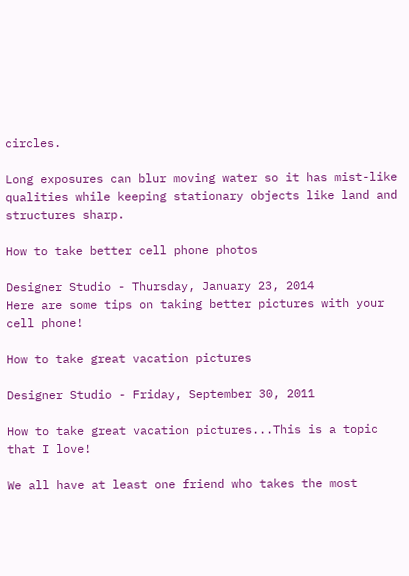circles.

Long exposures can blur moving water so it has mist-like qualities while keeping stationary objects like land and structures sharp.

How to take better cell phone photos

Designer Studio - Thursday, January 23, 2014
Here are some tips on taking better pictures with your cell phone!

How to take great vacation pictures

Designer Studio - Friday, September 30, 2011

How to take great vacation pictures...This is a topic that I love!

We all have at least one friend who takes the most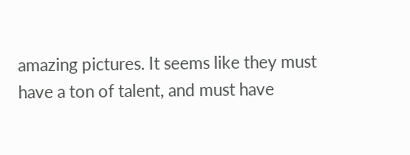amazing pictures. It seems like they must have a ton of talent, and must have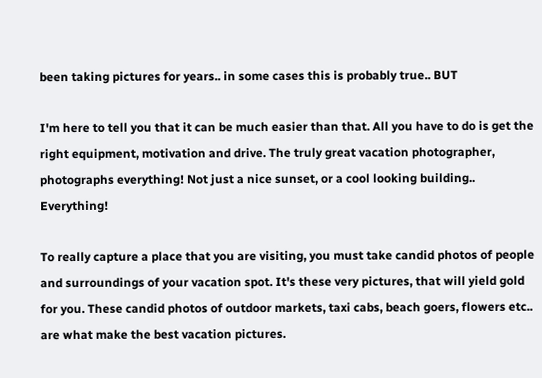been taking pictures for years.. in some cases this is probably true.. BUT

I'm here to tell you that it can be much easier than that. All you have to do is get the right equipment, motivation and drive. The truly great vacation photographer, photographs everything! Not just a nice sunset, or a cool looking building.. Everything!

To really capture a place that you are visiting, you must take candid photos of people and surroundings of your vacation spot. It's these very pictures, that will yield gold for you. These candid photos of outdoor markets, taxi cabs, beach goers, flowers etc.. are what make the best vacation pictures.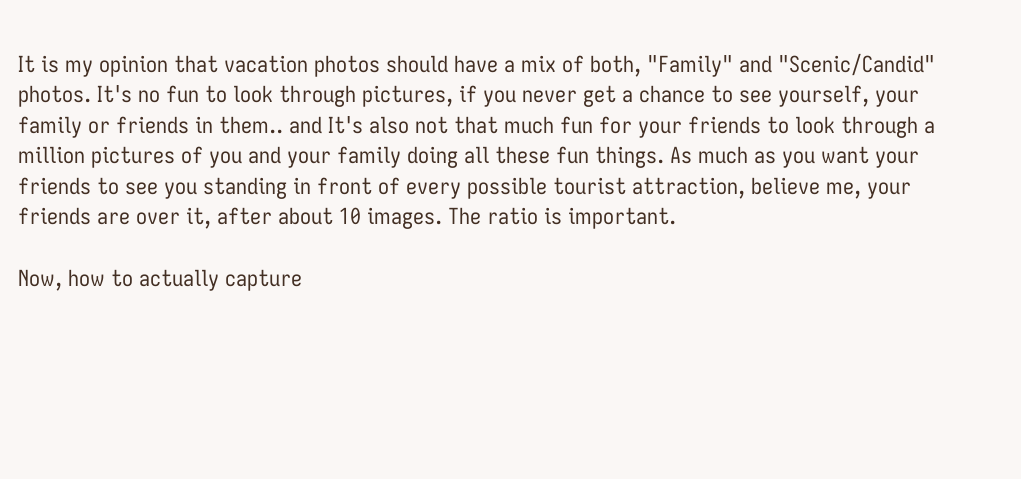It is my opinion that vacation photos should have a mix of both, "Family" and "Scenic/Candid" photos. It's no fun to look through pictures, if you never get a chance to see yourself, your family or friends in them.. and It's also not that much fun for your friends to look through a million pictures of you and your family doing all these fun things. As much as you want your friends to see you standing in front of every possible tourist attraction, believe me, your friends are over it, after about 10 images. The ratio is important.

Now, how to actually capture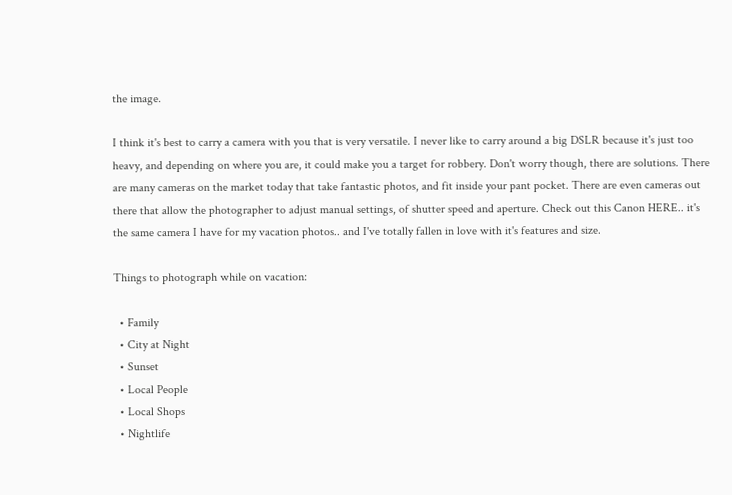the image.

I think it's best to carry a camera with you that is very versatile. I never like to carry around a big DSLR because it's just too heavy, and depending on where you are, it could make you a target for robbery. Don't worry though, there are solutions. There are many cameras on the market today that take fantastic photos, and fit inside your pant pocket. There are even cameras out there that allow the photographer to adjust manual settings, of shutter speed and aperture. Check out this Canon HERE.. it's the same camera I have for my vacation photos.. and I've totally fallen in love with it's features and size.

Things to photograph while on vacation:

  • Family
  • City at Night
  • Sunset
  • Local People
  • Local Shops
  • Nightlife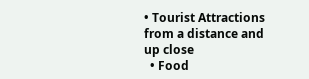• Tourist Attractions from a distance and up close
  • Food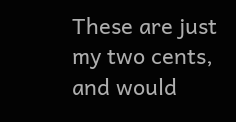These are just my two cents, and would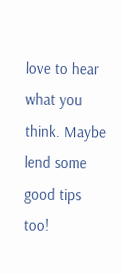love to hear what you think. Maybe lend some good tips too!